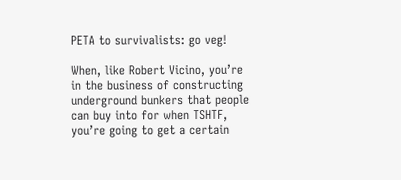PETA to survivalists: go veg!

When, like Robert Vicino, you’re in the business of constructing underground bunkers that people can buy into for when TSHTF, you’re going to get a certain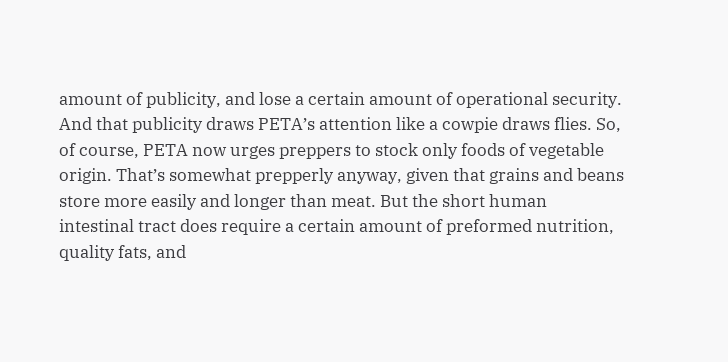amount of publicity, and lose a certain amount of operational security. And that publicity draws PETA’s attention like a cowpie draws flies. So, of course, PETA now urges preppers to stock only foods of vegetable origin. That’s somewhat prepperly anyway, given that grains and beans store more easily and longer than meat. But the short human intestinal tract does require a certain amount of preformed nutrition, quality fats, and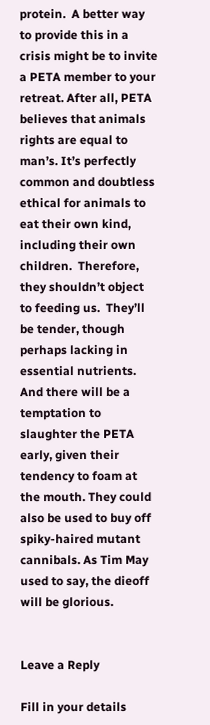protein.  A better way to provide this in a crisis might be to invite a PETA member to your retreat. After all, PETA believes that animals rights are equal to man’s. It’s perfectly common and doubtless ethical for animals to eat their own kind, including their own children.  Therefore, they shouldn’t object to feeding us.  They’ll be tender, though perhaps lacking in essential nutrients.  And there will be a temptation to slaughter the PETA early, given their tendency to foam at the mouth. They could also be used to buy off spiky-haired mutant cannibals. As Tim May used to say, the dieoff will be glorious.


Leave a Reply

Fill in your details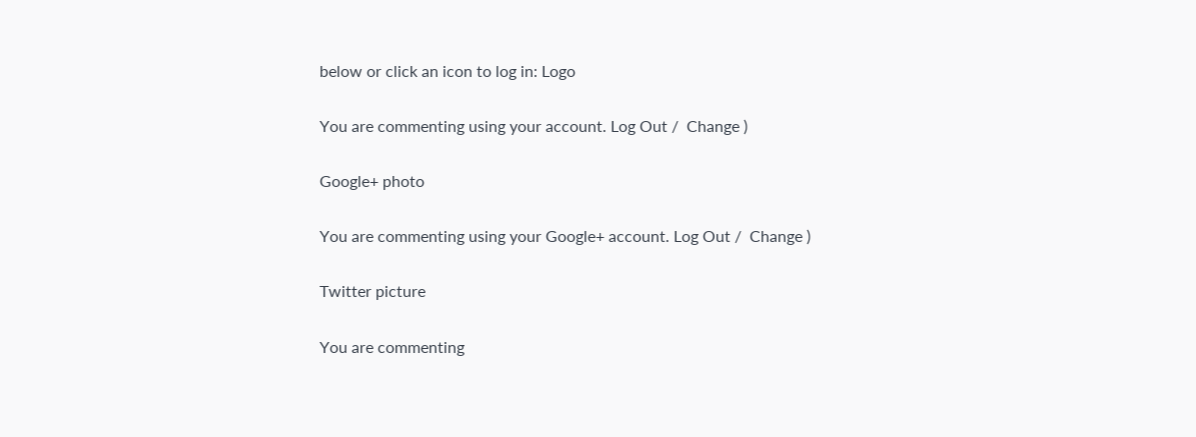below or click an icon to log in: Logo

You are commenting using your account. Log Out /  Change )

Google+ photo

You are commenting using your Google+ account. Log Out /  Change )

Twitter picture

You are commenting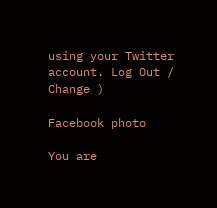using your Twitter account. Log Out /  Change )

Facebook photo

You are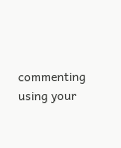commenting using your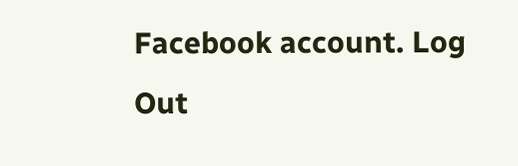Facebook account. Log Out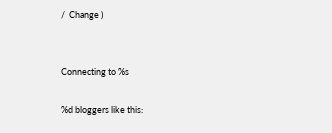/  Change )


Connecting to %s

%d bloggers like this: